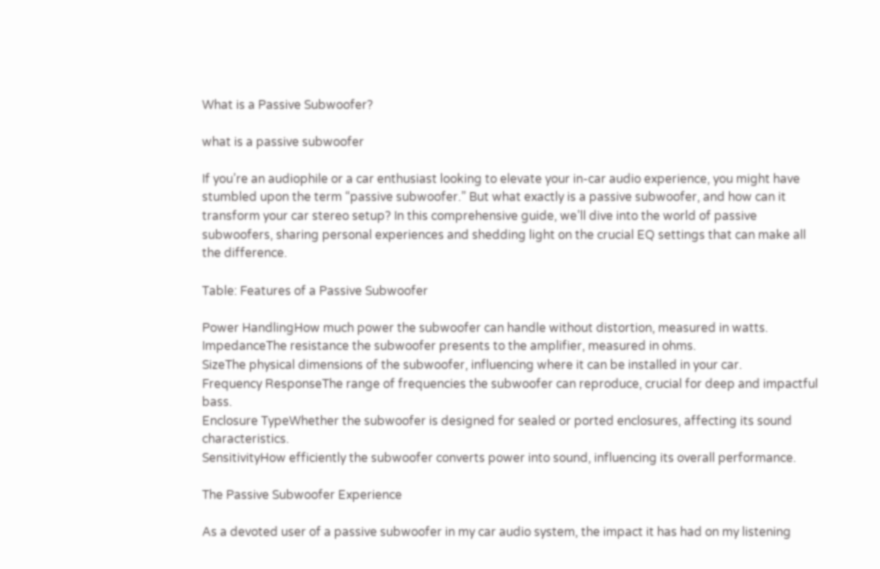What is a Passive Subwoofer?

what is a passive subwoofer

If you’re an audiophile or a car enthusiast looking to elevate your in-car audio experience, you might have stumbled upon the term “passive subwoofer.” But what exactly is a passive subwoofer, and how can it transform your car stereo setup? In this comprehensive guide, we’ll dive into the world of passive subwoofers, sharing personal experiences and shedding light on the crucial EQ settings that can make all the difference.

Table: Features of a Passive Subwoofer

Power HandlingHow much power the subwoofer can handle without distortion, measured in watts.
ImpedanceThe resistance the subwoofer presents to the amplifier, measured in ohms.
SizeThe physical dimensions of the subwoofer, influencing where it can be installed in your car.
Frequency ResponseThe range of frequencies the subwoofer can reproduce, crucial for deep and impactful bass.
Enclosure TypeWhether the subwoofer is designed for sealed or ported enclosures, affecting its sound characteristics.
SensitivityHow efficiently the subwoofer converts power into sound, influencing its overall performance.

The Passive Subwoofer Experience

As a devoted user of a passive subwoofer in my car audio system, the impact it has had on my listening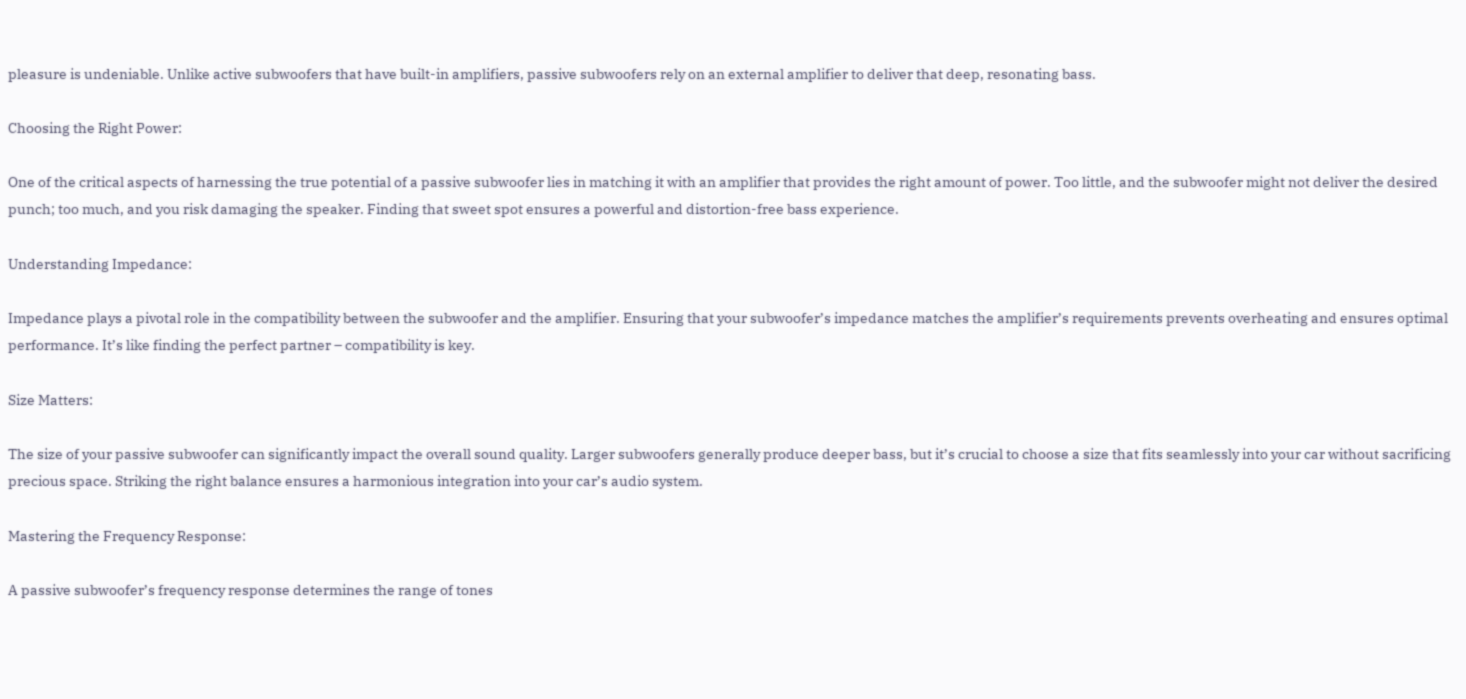pleasure is undeniable. Unlike active subwoofers that have built-in amplifiers, passive subwoofers rely on an external amplifier to deliver that deep, resonating bass.

Choosing the Right Power:

One of the critical aspects of harnessing the true potential of a passive subwoofer lies in matching it with an amplifier that provides the right amount of power. Too little, and the subwoofer might not deliver the desired punch; too much, and you risk damaging the speaker. Finding that sweet spot ensures a powerful and distortion-free bass experience.

Understanding Impedance:

Impedance plays a pivotal role in the compatibility between the subwoofer and the amplifier. Ensuring that your subwoofer’s impedance matches the amplifier’s requirements prevents overheating and ensures optimal performance. It’s like finding the perfect partner – compatibility is key.

Size Matters:

The size of your passive subwoofer can significantly impact the overall sound quality. Larger subwoofers generally produce deeper bass, but it’s crucial to choose a size that fits seamlessly into your car without sacrificing precious space. Striking the right balance ensures a harmonious integration into your car’s audio system.

Mastering the Frequency Response:

A passive subwoofer’s frequency response determines the range of tones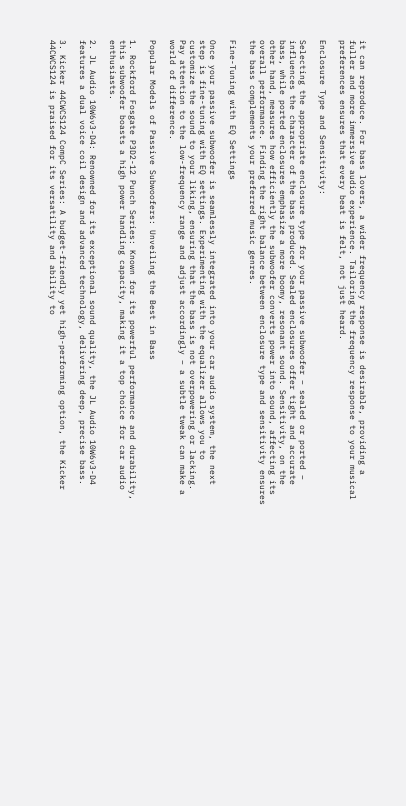it can reproduce. For bass lovers, a wider frequency response is desirable, providing a fuller and more immersive audio experience. Tailoring the frequency response to your musical preferences ensures that every beat is felt, not just heard.

Enclosure Type and Sensitivity:

Selecting the appropriate enclosure type for your passive subwoofer – sealed or ported – influences the character of the bass produced. Sealed enclosures offer tight and accurate bass, while ported enclosures emphasize a more boomy, resonant sound. Sensitivity, on the other hand, measures how efficiently the subwoofer converts power into sound, affecting its overall performance. Finding the right balance between enclosure type and sensitivity ensures the bass complements your preferred music genres.

Fine-Tuning with EQ Settings

Once your passive subwoofer is seamlessly integrated into your car audio system, the next step is fine-tuning with EQ settings. Experimenting with the equalizer allows you to customize the sound to your liking, ensuring that the bass is not overpowering or lacking. Pay attention to the low-frequency range and adjust accordingly – a subtle tweak can make a world of difference.

Popular Models of Passive Subwoofers: Unveiling the Best in Bass

1. Rockford Fosgate P3D2-12 Punch Series: Known for its powerful performance and durability, this subwoofer boasts a high power handling capacity, making it a top choice for car audio enthusiasts.

2. JL Audio 10W6v3-D4: Renowned for its exceptional sound quality, the JL Audio 10W6v3-D4 features a dual voice coil design and advanced technology, delivering deep, precise bass.

3. Kicker 44CWCS124 CompC Series: A budget-friendly yet high-performing option, the Kicker 44CWCS124 is praised for its versatility and ability to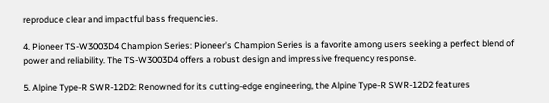reproduce clear and impactful bass frequencies.

4. Pioneer TS-W3003D4 Champion Series: Pioneer’s Champion Series is a favorite among users seeking a perfect blend of power and reliability. The TS-W3003D4 offers a robust design and impressive frequency response.

5. Alpine Type-R SWR-12D2: Renowned for its cutting-edge engineering, the Alpine Type-R SWR-12D2 features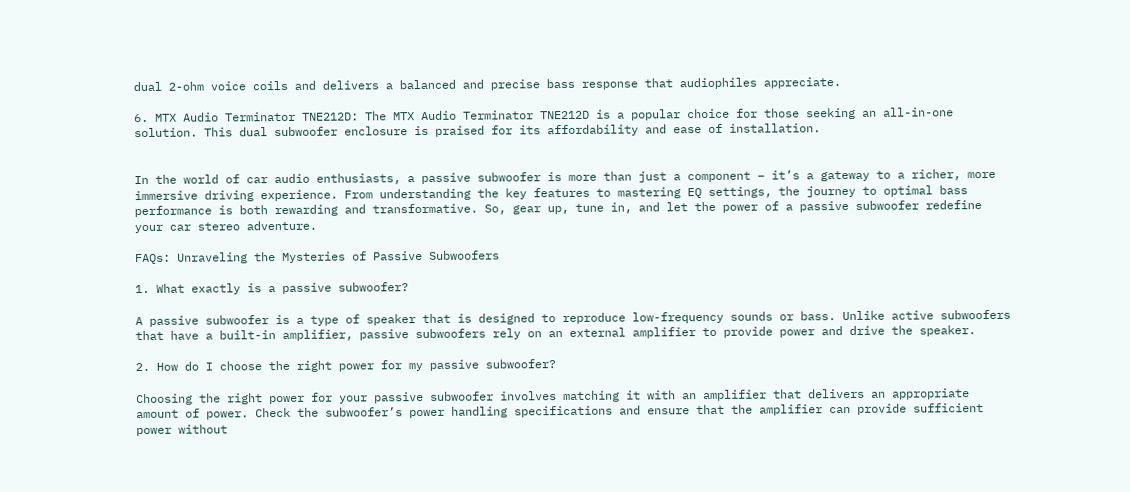dual 2-ohm voice coils and delivers a balanced and precise bass response that audiophiles appreciate.

6. MTX Audio Terminator TNE212D: The MTX Audio Terminator TNE212D is a popular choice for those seeking an all-in-one solution. This dual subwoofer enclosure is praised for its affordability and ease of installation.


In the world of car audio enthusiasts, a passive subwoofer is more than just a component – it’s a gateway to a richer, more immersive driving experience. From understanding the key features to mastering EQ settings, the journey to optimal bass performance is both rewarding and transformative. So, gear up, tune in, and let the power of a passive subwoofer redefine your car stereo adventure.

FAQs: Unraveling the Mysteries of Passive Subwoofers

1. What exactly is a passive subwoofer?

A passive subwoofer is a type of speaker that is designed to reproduce low-frequency sounds or bass. Unlike active subwoofers that have a built-in amplifier, passive subwoofers rely on an external amplifier to provide power and drive the speaker.

2. How do I choose the right power for my passive subwoofer?

Choosing the right power for your passive subwoofer involves matching it with an amplifier that delivers an appropriate amount of power. Check the subwoofer’s power handling specifications and ensure that the amplifier can provide sufficient power without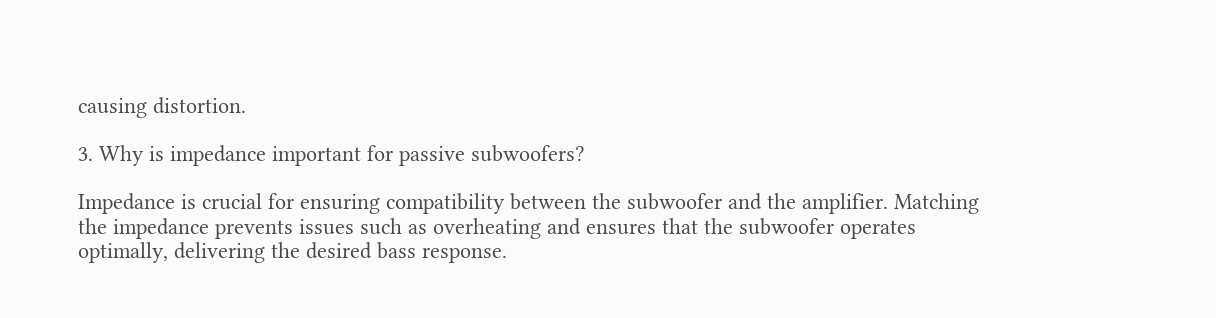causing distortion.

3. Why is impedance important for passive subwoofers?

Impedance is crucial for ensuring compatibility between the subwoofer and the amplifier. Matching the impedance prevents issues such as overheating and ensures that the subwoofer operates optimally, delivering the desired bass response.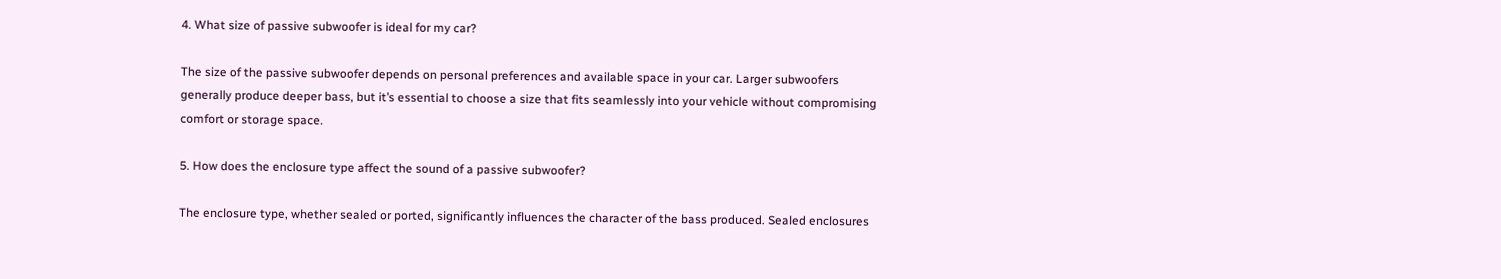4. What size of passive subwoofer is ideal for my car?

The size of the passive subwoofer depends on personal preferences and available space in your car. Larger subwoofers generally produce deeper bass, but it’s essential to choose a size that fits seamlessly into your vehicle without compromising comfort or storage space.

5. How does the enclosure type affect the sound of a passive subwoofer?

The enclosure type, whether sealed or ported, significantly influences the character of the bass produced. Sealed enclosures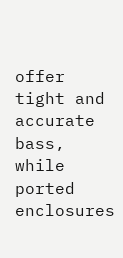offer tight and accurate bass, while ported enclosures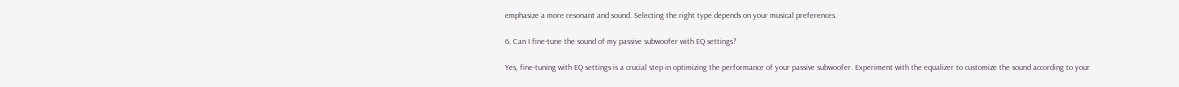emphasize a more resonant and sound. Selecting the right type depends on your musical preferences.

6. Can I fine-tune the sound of my passive subwoofer with EQ settings?

Yes, fine-tuning with EQ settings is a crucial step in optimizing the performance of your passive subwoofer. Experiment with the equalizer to customize the sound according to your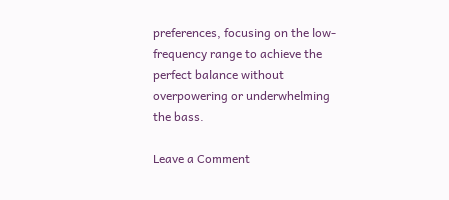preferences, focusing on the low-frequency range to achieve the perfect balance without overpowering or underwhelming the bass.

Leave a Comment